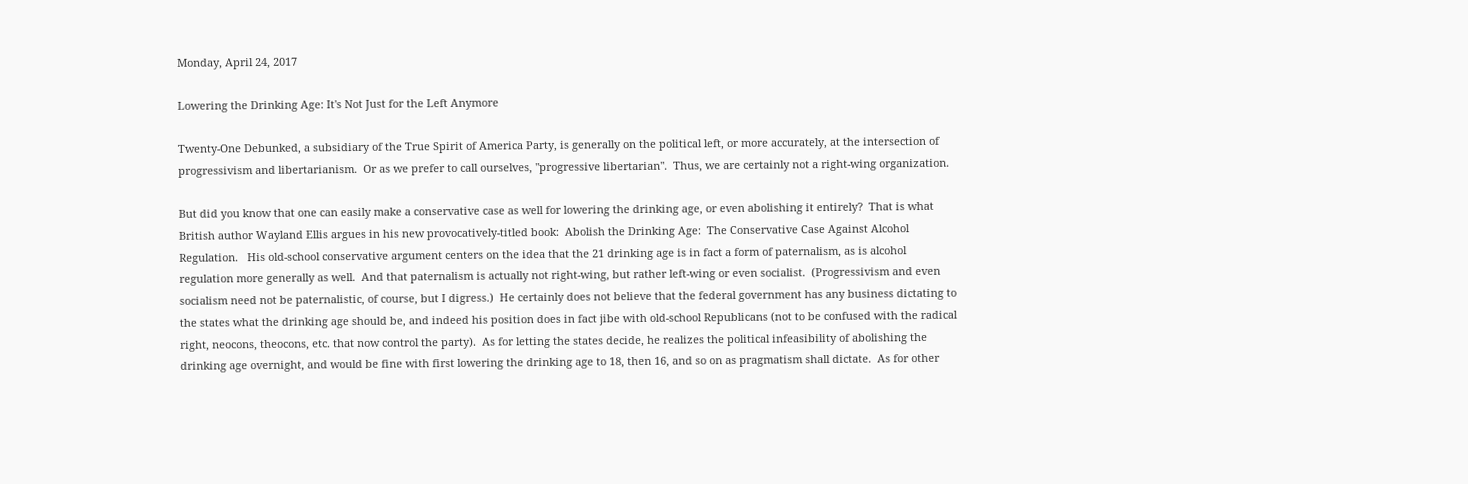Monday, April 24, 2017

Lowering the Drinking Age: It's Not Just for the Left Anymore

Twenty-One Debunked, a subsidiary of the True Spirit of America Party, is generally on the political left, or more accurately, at the intersection of progressivism and libertarianism.  Or as we prefer to call ourselves, "progressive libertarian".  Thus, we are certainly not a right-wing organization.

But did you know that one can easily make a conservative case as well for lowering the drinking age, or even abolishing it entirely?  That is what British author Wayland Ellis argues in his new provocatively-titled book:  Abolish the Drinking Age:  The Conservative Case Against Alcohol Regulation.   His old-school conservative argument centers on the idea that the 21 drinking age is in fact a form of paternalism, as is alcohol regulation more generally as well.  And that paternalism is actually not right-wing, but rather left-wing or even socialist.  (Progressivism and even socialism need not be paternalistic, of course, but I digress.)  He certainly does not believe that the federal government has any business dictating to the states what the drinking age should be, and indeed his position does in fact jibe with old-school Republicans (not to be confused with the radical right, neocons, theocons, etc. that now control the party).  As for letting the states decide, he realizes the political infeasibility of abolishing the drinking age overnight, and would be fine with first lowering the drinking age to 18, then 16, and so on as pragmatism shall dictate.  As for other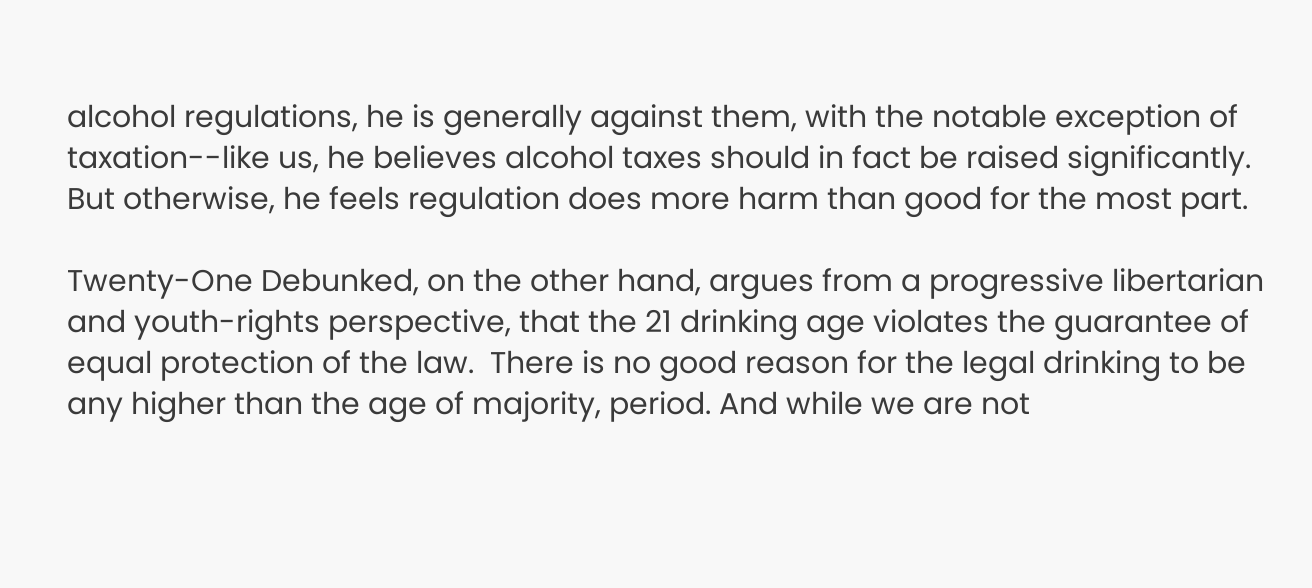alcohol regulations, he is generally against them, with the notable exception of taxation--like us, he believes alcohol taxes should in fact be raised significantly.  But otherwise, he feels regulation does more harm than good for the most part.

Twenty-One Debunked, on the other hand, argues from a progressive libertarian and youth-rights perspective, that the 21 drinking age violates the guarantee of equal protection of the law.  There is no good reason for the legal drinking to be any higher than the age of majority, period. And while we are not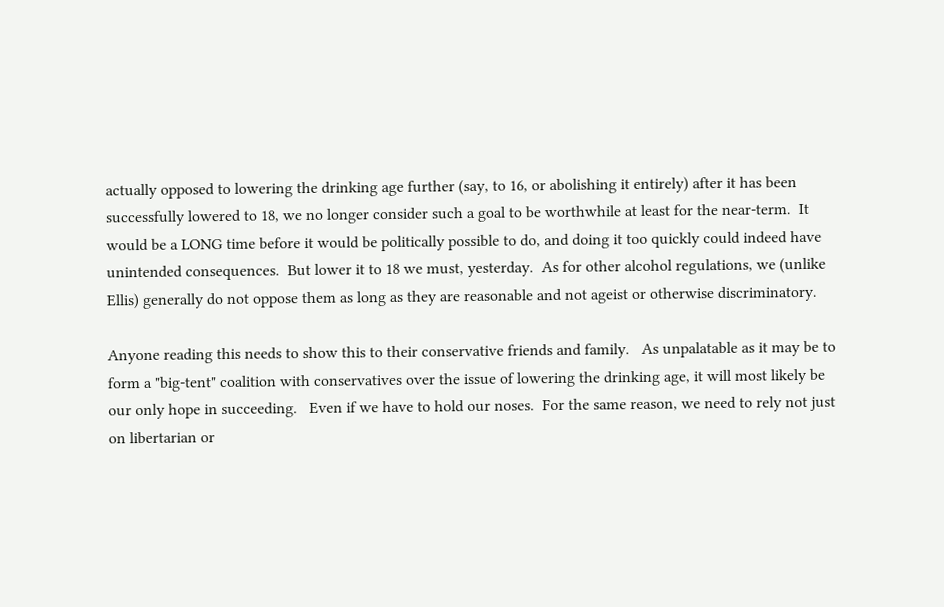actually opposed to lowering the drinking age further (say, to 16, or abolishing it entirely) after it has been successfully lowered to 18, we no longer consider such a goal to be worthwhile at least for the near-term.  It would be a LONG time before it would be politically possible to do, and doing it too quickly could indeed have unintended consequences.  But lower it to 18 we must, yesterday.  As for other alcohol regulations, we (unlike Ellis) generally do not oppose them as long as they are reasonable and not ageist or otherwise discriminatory.

Anyone reading this needs to show this to their conservative friends and family.   As unpalatable as it may be to form a "big-tent" coalition with conservatives over the issue of lowering the drinking age, it will most likely be our only hope in succeeding.   Even if we have to hold our noses.  For the same reason, we need to rely not just on libertarian or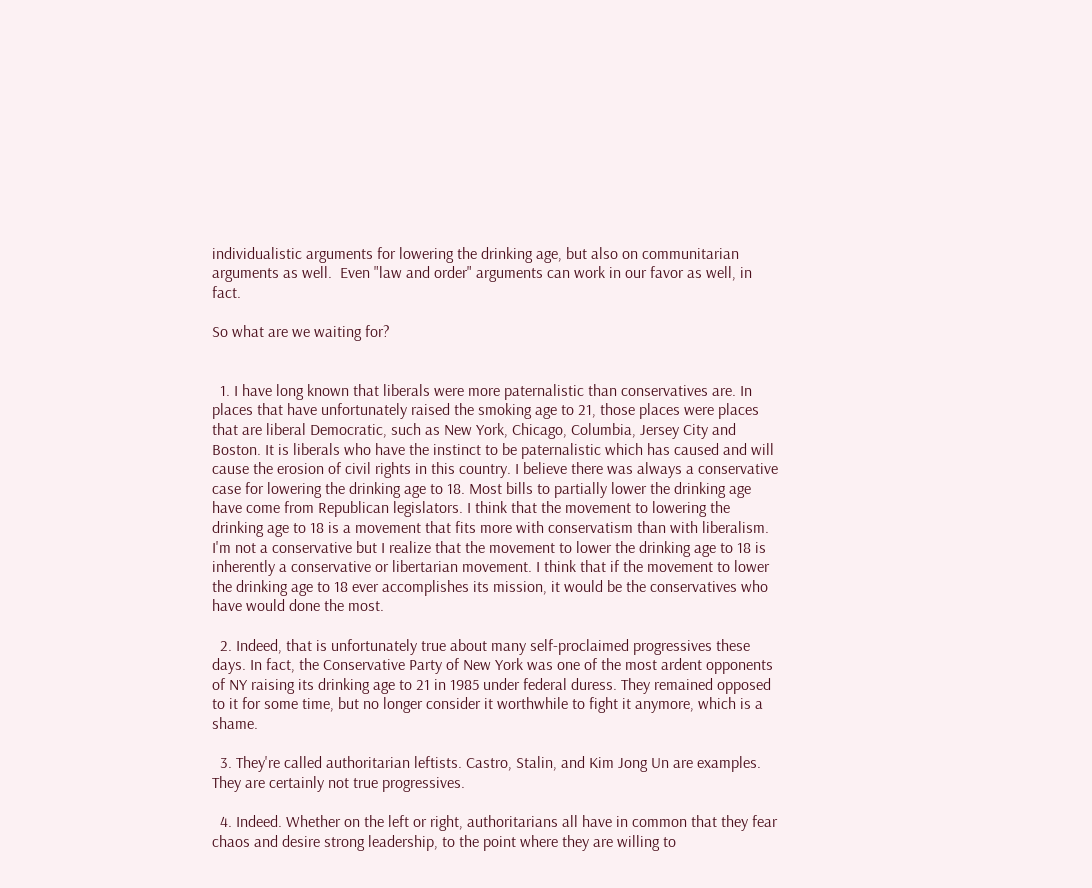individualistic arguments for lowering the drinking age, but also on communitarian arguments as well.  Even "law and order" arguments can work in our favor as well, in fact.

So what are we waiting for?


  1. I have long known that liberals were more paternalistic than conservatives are. In places that have unfortunately raised the smoking age to 21, those places were places that are liberal Democratic, such as New York, Chicago, Columbia, Jersey City and Boston. It is liberals who have the instinct to be paternalistic which has caused and will cause the erosion of civil rights in this country. I believe there was always a conservative case for lowering the drinking age to 18. Most bills to partially lower the drinking age have come from Republican legislators. I think that the movement to lowering the drinking age to 18 is a movement that fits more with conservatism than with liberalism. I'm not a conservative but I realize that the movement to lower the drinking age to 18 is inherently a conservative or libertarian movement. I think that if the movement to lower the drinking age to 18 ever accomplishes its mission, it would be the conservatives who have would done the most.

  2. Indeed, that is unfortunately true about many self-proclaimed progressives these days. In fact, the Conservative Party of New York was one of the most ardent opponents of NY raising its drinking age to 21 in 1985 under federal duress. They remained opposed to it for some time, but no longer consider it worthwhile to fight it anymore, which is a shame.

  3. They're called authoritarian leftists. Castro, Stalin, and Kim Jong Un are examples. They are certainly not true progressives.

  4. Indeed. Whether on the left or right, authoritarians all have in common that they fear chaos and desire strong leadership, to the point where they are willing to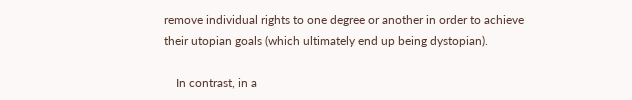remove individual rights to one degree or another in order to achieve their utopian goals (which ultimately end up being dystopian).

    In contrast, in a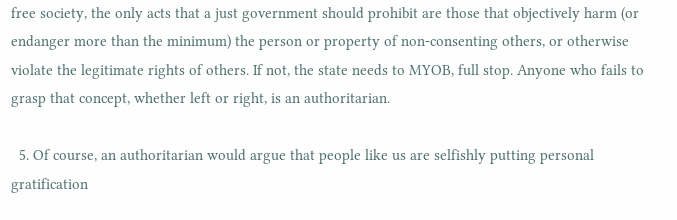free society, the only acts that a just government should prohibit are those that objectively harm (or endanger more than the minimum) the person or property of non-consenting others, or otherwise violate the legitimate rights of others. If not, the state needs to MYOB, full stop. Anyone who fails to grasp that concept, whether left or right, is an authoritarian.

  5. Of course, an authoritarian would argue that people like us are selfishly putting personal gratification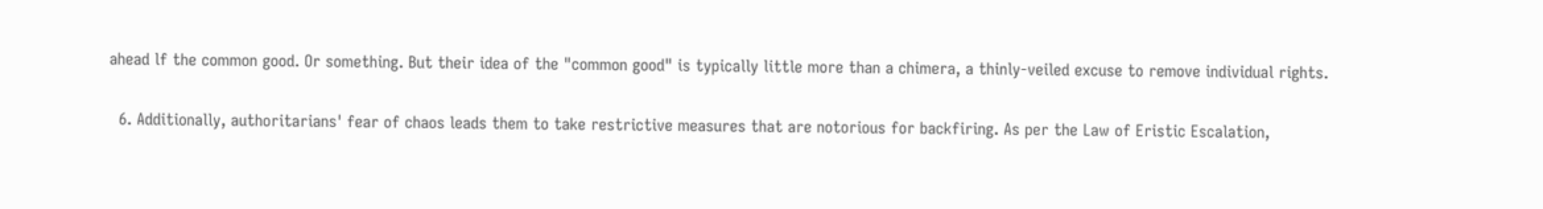ahead lf the common good. Or something. But their idea of the "common good" is typically little more than a chimera, a thinly-veiled excuse to remove individual rights.

  6. Additionally, authoritarians' fear of chaos leads them to take restrictive measures that are notorious for backfiring. As per the Law of Eristic Escalation,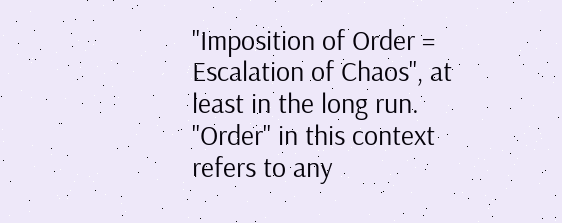"Imposition of Order = Escalation of Chaos", at least in the long run. "Order" in this context refers to any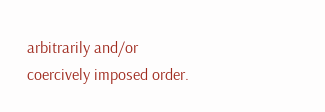arbitrarily and/or coercively imposed order.